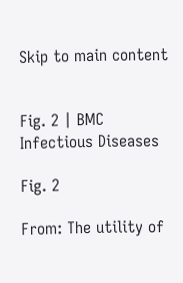Skip to main content


Fig. 2 | BMC Infectious Diseases

Fig. 2

From: The utility of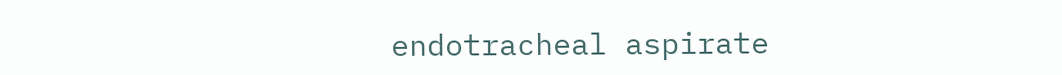endotracheal aspirate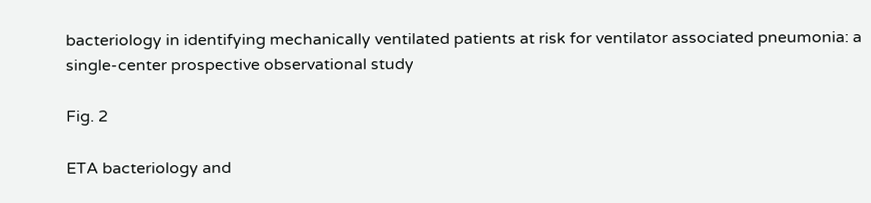bacteriology in identifying mechanically ventilated patients at risk for ventilator associated pneumonia: a single-center prospective observational study

Fig. 2

ETA bacteriology and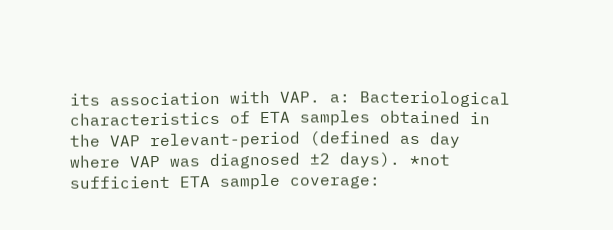its association with VAP. a: Bacteriological characteristics of ETA samples obtained in the VAP relevant-period (defined as day where VAP was diagnosed ±2 days). *not sufficient ETA sample coverage: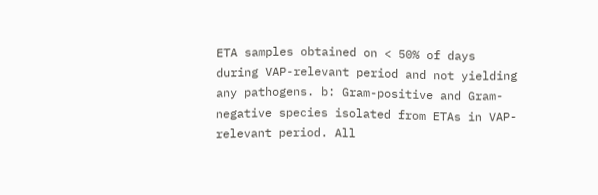ETA samples obtained on < 50% of days during VAP-relevant period and not yielding any pathogens. b: Gram-positive and Gram-negative species isolated from ETAs in VAP-relevant period. All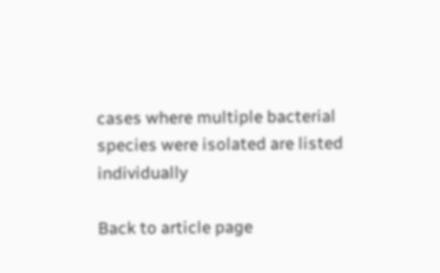cases where multiple bacterial species were isolated are listed individually

Back to article page